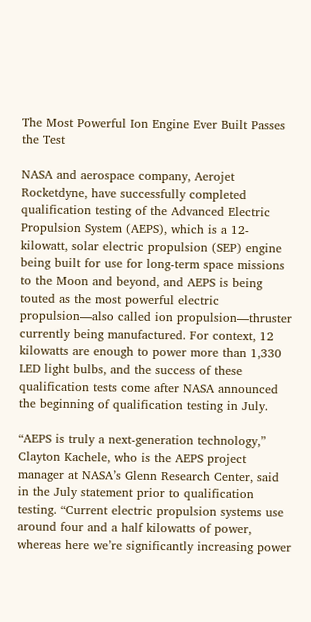The Most Powerful Ion Engine Ever Built Passes the Test

NASA and aerospace company, Aerojet Rocketdyne, have successfully completed qualification testing of the Advanced Electric Propulsion System (AEPS), which is a 12-kilowatt, solar electric propulsion (SEP) engine being built for use for long-term space missions to the Moon and beyond, and AEPS is being touted as the most powerful electric propulsion—also called ion propulsion—thruster currently being manufactured. For context, 12 kilowatts are enough to power more than 1,330 LED light bulbs, and the success of these qualification tests come after NASA announced the beginning of qualification testing in July.

“AEPS is truly a next-generation technology,” Clayton Kachele, who is the AEPS project manager at NASA’s Glenn Research Center, said in the July statement prior to qualification testing. “Current electric propulsion systems use around four and a half kilowatts of power, whereas here we’re significantly increasing power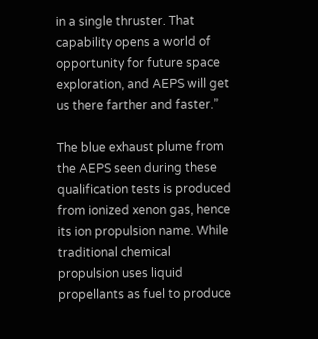in a single thruster. That capability opens a world of opportunity for future space exploration, and AEPS will get us there farther and faster.”

The blue exhaust plume from the AEPS seen during these qualification tests is produced from ionized xenon gas, hence its ion propulsion name. While traditional chemical propulsion uses liquid propellants as fuel to produce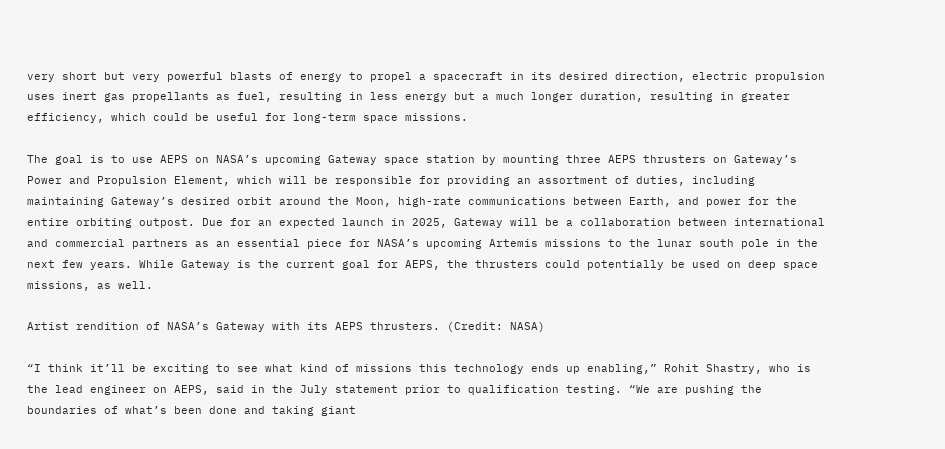very short but very powerful blasts of energy to propel a spacecraft in its desired direction, electric propulsion uses inert gas propellants as fuel, resulting in less energy but a much longer duration, resulting in greater efficiency, which could be useful for long-term space missions.

The goal is to use AEPS on NASA’s upcoming Gateway space station by mounting three AEPS thrusters on Gateway’s Power and Propulsion Element, which will be responsible for providing an assortment of duties, including maintaining Gateway’s desired orbit around the Moon, high-rate communications between Earth, and power for the entire orbiting outpost. Due for an expected launch in 2025, Gateway will be a collaboration between international and commercial partners as an essential piece for NASA’s upcoming Artemis missions to the lunar south pole in the next few years. While Gateway is the current goal for AEPS, the thrusters could potentially be used on deep space missions, as well.

Artist rendition of NASA’s Gateway with its AEPS thrusters. (Credit: NASA)

“I think it’ll be exciting to see what kind of missions this technology ends up enabling,” Rohit Shastry, who is the lead engineer on AEPS, said in the July statement prior to qualification testing. “We are pushing the boundaries of what’s been done and taking giant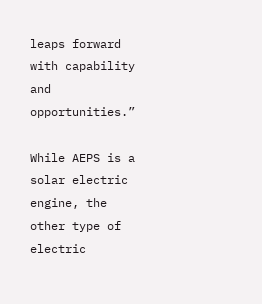leaps forward with capability and opportunities.”

While AEPS is a solar electric engine, the other type of electric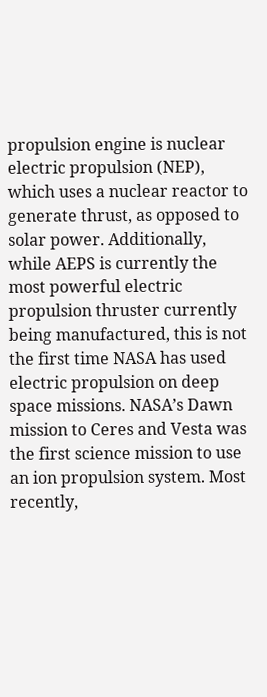propulsion engine is nuclear electric propulsion (NEP), which uses a nuclear reactor to generate thrust, as opposed to solar power. Additionally, while AEPS is currently the most powerful electric propulsion thruster currently being manufactured, this is not the first time NASA has used electric propulsion on deep space missions. NASA’s Dawn mission to Ceres and Vesta was the first science mission to use an ion propulsion system. Most recently,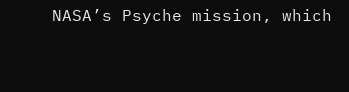NASA’s Psyche mission, which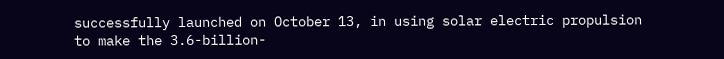successfully launched on October 13, in using solar electric propulsion to make the 3.6-billion-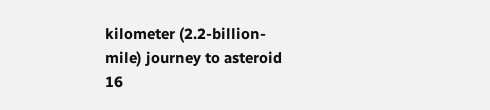kilometer (2.2-billion-mile) journey to asteroid 16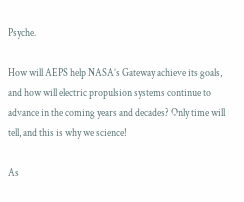Psyche.

How will AEPS help NASA’s Gateway achieve its goals, and how will electric propulsion systems continue to advance in the coming years and decades? Only time will tell, and this is why we science!

As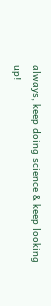always, keep doing science & keep looking up!